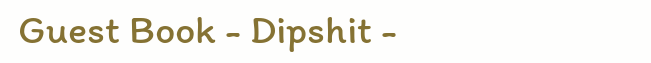Guest Book - Dipshit -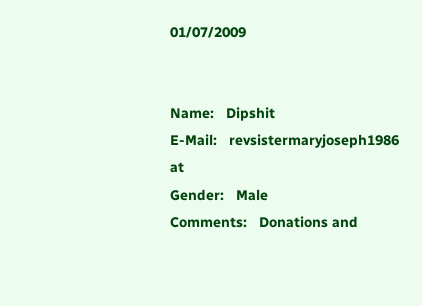01/07/2009


Name:   Dipshit
E-Mail:   revsistermaryjoseph1986 at
Gender:   Male
Comments:   Donations and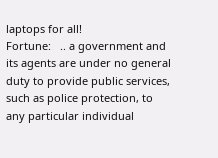laptops for all!
Fortune:   .. a government and its agents are under no general duty to provide public services, such as police protection, to any particular individual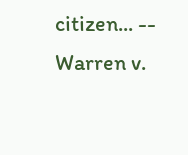citizen... -- Warren v.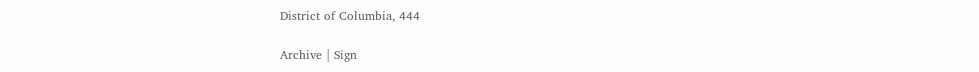District of Columbia, 444

Archive | Sign